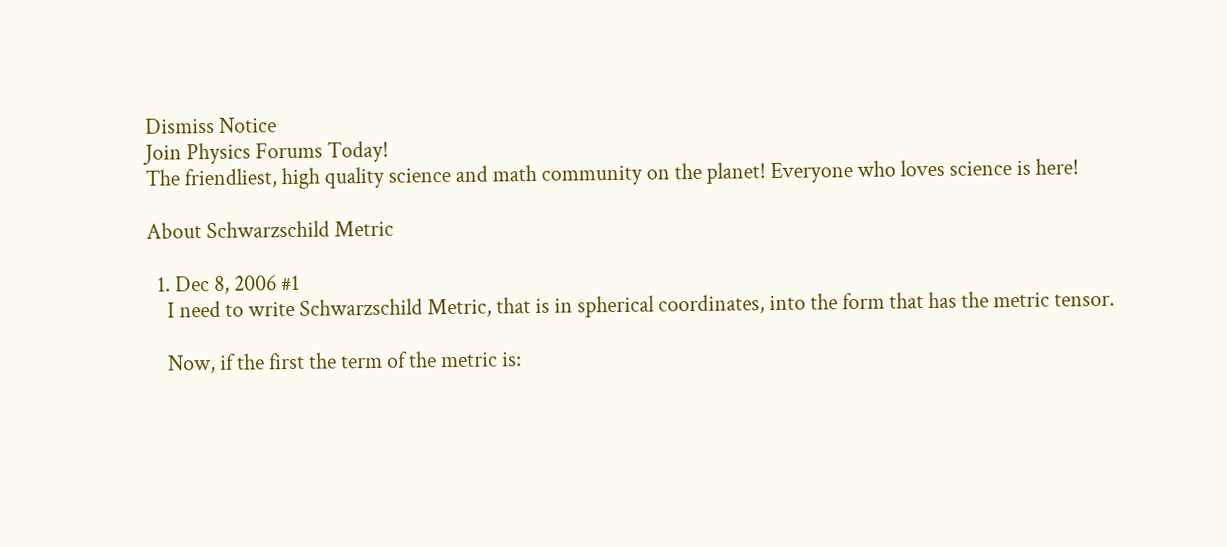Dismiss Notice
Join Physics Forums Today!
The friendliest, high quality science and math community on the planet! Everyone who loves science is here!

About Schwarzschild Metric

  1. Dec 8, 2006 #1
    I need to write Schwarzschild Metric, that is in spherical coordinates, into the form that has the metric tensor.

    Now, if the first the term of the metric is: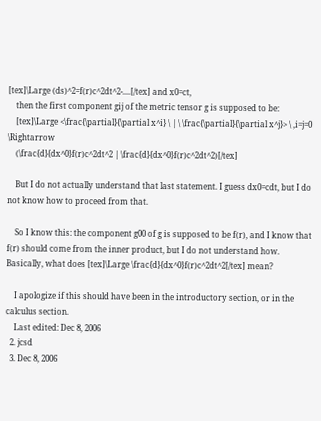[tex]\Large (ds)^2=f(r)c^2dt^2-....[/tex] and x0=ct,
    then the first component gij of the metric tensor g is supposed to be:
    [tex]\Large <\frac{\partial}{\partial x^i} \ | \ \frac{\partial}{\partial x^j}> \ ,i=j=0 \Rightarrow
    (\frac{d}{dx^0}f(r)c^2dt^2 | \frac{d}{dx^0}f(r)c^2dt^2)[/tex]

    But I do not actually understand that last statement. I guess dx0=cdt, but I do not know how to proceed from that.

    So I know this: the component g00 of g is supposed to be f(r), and I know that f(r) should come from the inner product, but I do not understand how. Basically, what does [tex]\Large \frac{d}{dx^0}f(r)c^2dt^2[/tex] mean?

    I apologize if this should have been in the introductory section, or in the calculus section.
    Last edited: Dec 8, 2006
  2. jcsd
  3. Dec 8, 2006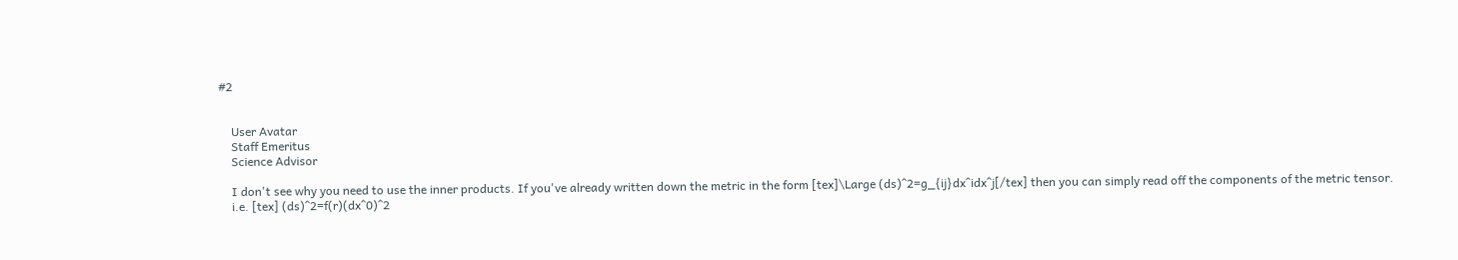#2


    User Avatar
    Staff Emeritus
    Science Advisor

    I don't see why you need to use the inner products. If you've already written down the metric in the form [tex]\Large (ds)^2=g_{ij}dx^idx^j[/tex] then you can simply read off the components of the metric tensor.
    i.e. [tex] (ds)^2=f(r)(dx^0)^2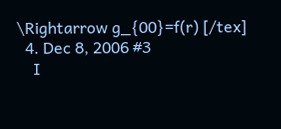\Rightarrow g_{00}=f(r) [/tex]
  4. Dec 8, 2006 #3
    I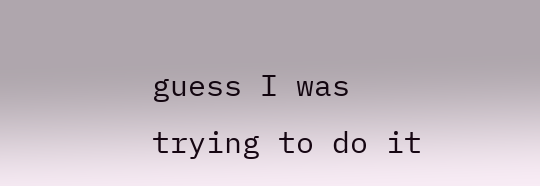guess I was trying to do it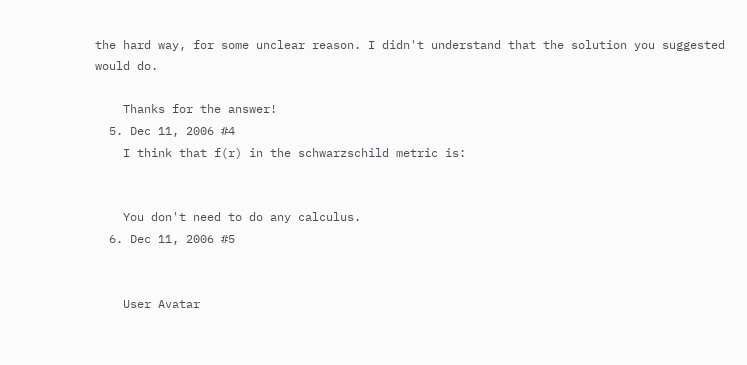the hard way, for some unclear reason. I didn't understand that the solution you suggested would do.

    Thanks for the answer!
  5. Dec 11, 2006 #4
    I think that f(r) in the schwarzschild metric is:


    You don't need to do any calculus.
  6. Dec 11, 2006 #5


    User Avatar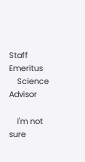Staff Emeritus
    Science Advisor

    I'm not sure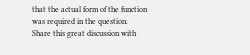that the actual form of the function was required in the question.
Share this great discussion with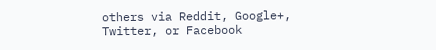others via Reddit, Google+, Twitter, or Facebook